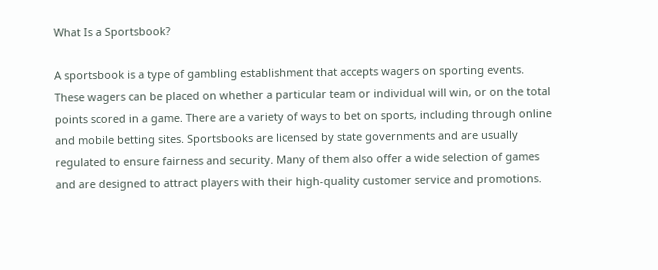What Is a Sportsbook?

A sportsbook is a type of gambling establishment that accepts wagers on sporting events. These wagers can be placed on whether a particular team or individual will win, or on the total points scored in a game. There are a variety of ways to bet on sports, including through online and mobile betting sites. Sportsbooks are licensed by state governments and are usually regulated to ensure fairness and security. Many of them also offer a wide selection of games and are designed to attract players with their high-quality customer service and promotions.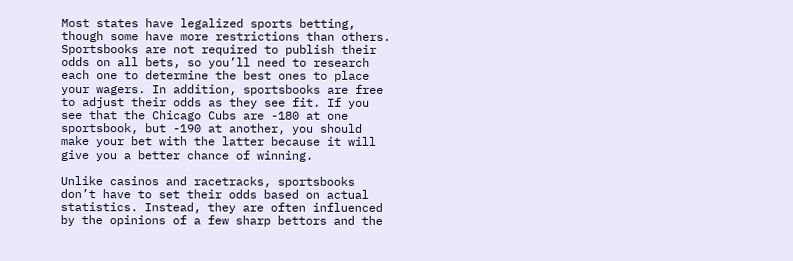Most states have legalized sports betting, though some have more restrictions than others. Sportsbooks are not required to publish their odds on all bets, so you’ll need to research each one to determine the best ones to place your wagers. In addition, sportsbooks are free to adjust their odds as they see fit. If you see that the Chicago Cubs are -180 at one sportsbook, but -190 at another, you should make your bet with the latter because it will give you a better chance of winning.

Unlike casinos and racetracks, sportsbooks don’t have to set their odds based on actual statistics. Instead, they are often influenced by the opinions of a few sharp bettors and the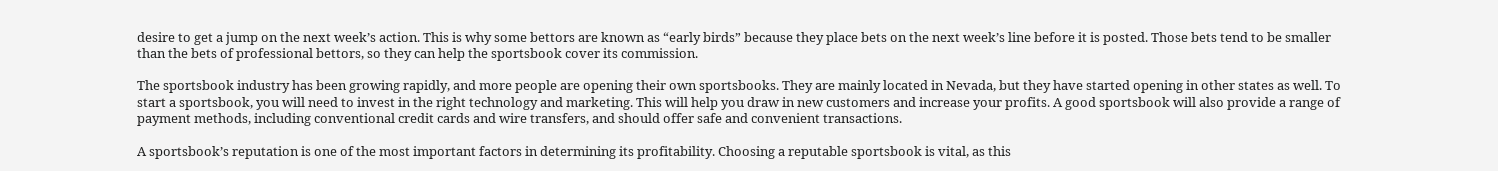desire to get a jump on the next week’s action. This is why some bettors are known as “early birds” because they place bets on the next week’s line before it is posted. Those bets tend to be smaller than the bets of professional bettors, so they can help the sportsbook cover its commission.

The sportsbook industry has been growing rapidly, and more people are opening their own sportsbooks. They are mainly located in Nevada, but they have started opening in other states as well. To start a sportsbook, you will need to invest in the right technology and marketing. This will help you draw in new customers and increase your profits. A good sportsbook will also provide a range of payment methods, including conventional credit cards and wire transfers, and should offer safe and convenient transactions.

A sportsbook’s reputation is one of the most important factors in determining its profitability. Choosing a reputable sportsbook is vital, as this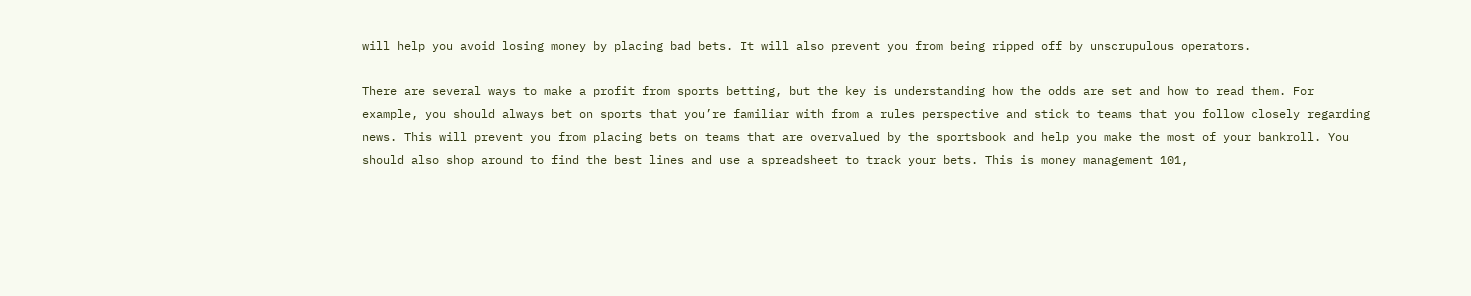will help you avoid losing money by placing bad bets. It will also prevent you from being ripped off by unscrupulous operators.

There are several ways to make a profit from sports betting, but the key is understanding how the odds are set and how to read them. For example, you should always bet on sports that you’re familiar with from a rules perspective and stick to teams that you follow closely regarding news. This will prevent you from placing bets on teams that are overvalued by the sportsbook and help you make the most of your bankroll. You should also shop around to find the best lines and use a spreadsheet to track your bets. This is money management 101,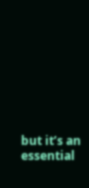but it’s an essential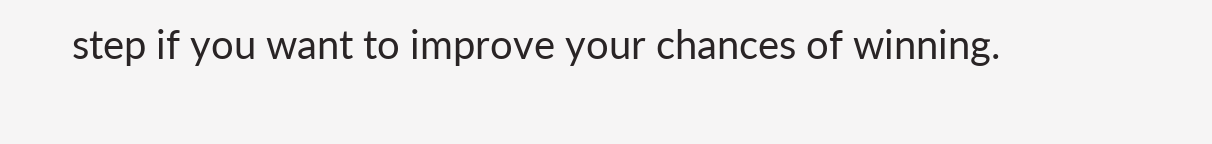step if you want to improve your chances of winning.